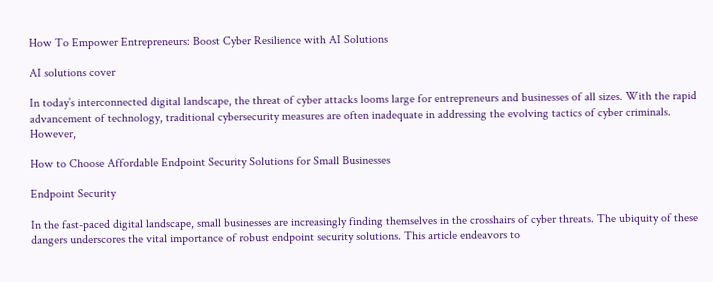How To Empower Entrepreneurs: Boost Cyber Resilience with AI Solutions

AI solutions cover

In today’s interconnected digital landscape, the threat of cyber attacks looms large for entrepreneurs and businesses of all sizes. With the rapid advancement of technology, traditional cybersecurity measures are often inadequate in addressing the evolving tactics of cyber criminals. However,

How to Choose Affordable Endpoint Security Solutions for Small Businesses

Endpoint Security

In the fast-paced digital landscape, small businesses are increasingly finding themselves in the crosshairs of cyber threats. The ubiquity of these dangers underscores the vital importance of robust endpoint security solutions. This article endeavors to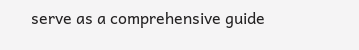serve as a comprehensive guide